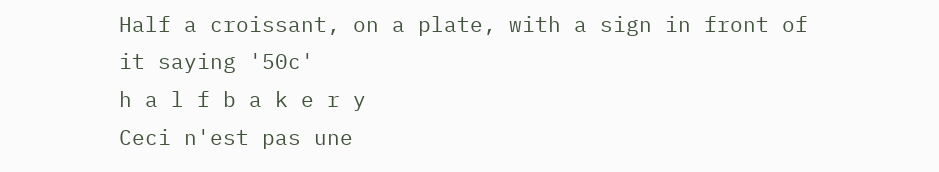Half a croissant, on a plate, with a sign in front of it saying '50c'
h a l f b a k e r y
Ceci n'est pas une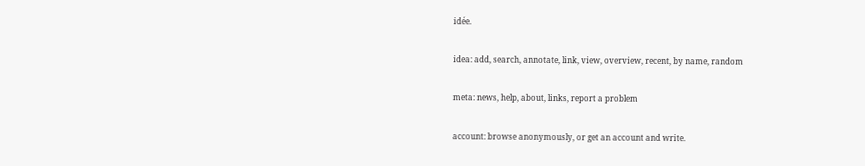idée.

idea: add, search, annotate, link, view, overview, recent, by name, random

meta: news, help, about, links, report a problem

account: browse anonymously, or get an account and write.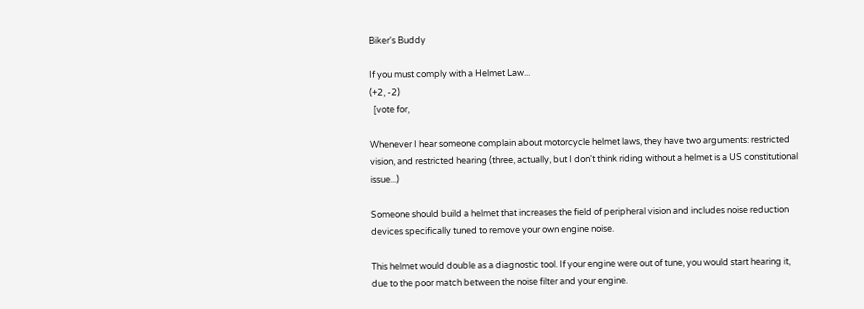Biker's Buddy

If you must comply with a Helmet Law...
(+2, -2)
  [vote for,

Whenever I hear someone complain about motorcycle helmet laws, they have two arguments: restricted vision, and restricted hearing (three, actually, but I don't think riding without a helmet is a US constitutional issue...)

Someone should build a helmet that increases the field of peripheral vision and includes noise reduction devices specifically tuned to remove your own engine noise.

This helmet would double as a diagnostic tool. If your engine were out of tune, you would start hearing it, due to the poor match between the noise filter and your engine.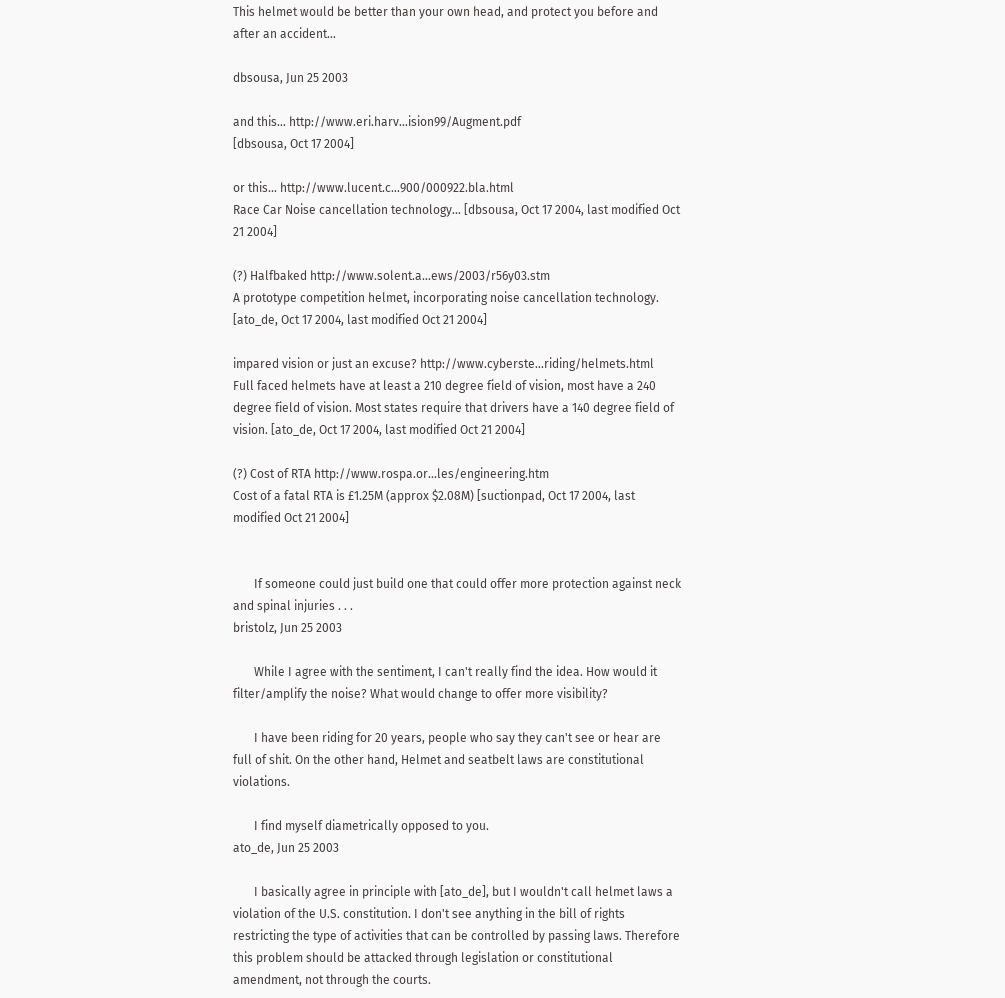This helmet would be better than your own head, and protect you before and after an accident...

dbsousa, Jun 25 2003

and this... http://www.eri.harv...ision99/Augment.pdf
[dbsousa, Oct 17 2004]

or this... http://www.lucent.c...900/000922.bla.html
Race Car Noise cancellation technology... [dbsousa, Oct 17 2004, last modified Oct 21 2004]

(?) Halfbaked http://www.solent.a...ews/2003/r56y03.stm
A prototype competition helmet, incorporating noise cancellation technology. [ato_de, Oct 17 2004, last modified Oct 21 2004]

impared vision or just an excuse? http://www.cyberste...riding/helmets.html
Full faced helmets have at least a 210 degree field of vision, most have a 240 degree field of vision. Most states require that drivers have a 140 degree field of vision. [ato_de, Oct 17 2004, last modified Oct 21 2004]

(?) Cost of RTA http://www.rospa.or...les/engineering.htm
Cost of a fatal RTA is £1.25M (approx $2.08M) [suctionpad, Oct 17 2004, last modified Oct 21 2004]


       If someone could just build one that could offer more protection against neck and spinal injuries . . .
bristolz, Jun 25 2003

       While I agree with the sentiment, I can't really find the idea. How would it filter/amplify the noise? What would change to offer more visibility?

       I have been riding for 20 years, people who say they can't see or hear are full of shit. On the other hand, Helmet and seatbelt laws are constitutional violations.

       I find myself diametrically opposed to you.
ato_de, Jun 25 2003

       I basically agree in principle with [ato_de], but I wouldn't call helmet laws a violation of the U.S. constitution. I don't see anything in the bill of rights restricting the type of activities that can be controlled by passing laws. Therefore this problem should be attacked through legislation or constitutional amendment, not through the courts.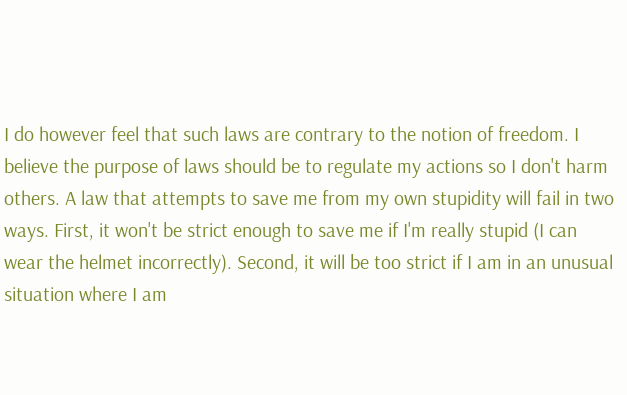I do however feel that such laws are contrary to the notion of freedom. I believe the purpose of laws should be to regulate my actions so I don't harm others. A law that attempts to save me from my own stupidity will fail in two ways. First, it won't be strict enough to save me if I'm really stupid (I can wear the helmet incorrectly). Second, it will be too strict if I am in an unusual situation where I am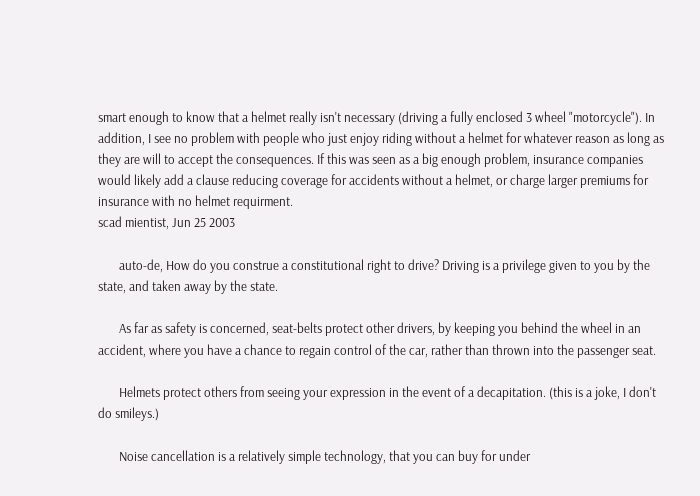smart enough to know that a helmet really isn't necessary (driving a fully enclosed 3 wheel "motorcycle"). In addition, I see no problem with people who just enjoy riding without a helmet for whatever reason as long as they are will to accept the consequences. If this was seen as a big enough problem, insurance companies would likely add a clause reducing coverage for accidents without a helmet, or charge larger premiums for insurance with no helmet requirment.
scad mientist, Jun 25 2003

       auto-de, How do you construe a constitutional right to drive? Driving is a privilege given to you by the state, and taken away by the state.

       As far as safety is concerned, seat-belts protect other drivers, by keeping you behind the wheel in an accident, where you have a chance to regain control of the car, rather than thrown into the passenger seat.

       Helmets protect others from seeing your expression in the event of a decapitation. (this is a joke, I don't do smileys.)

       Noise cancellation is a relatively simple technology, that you can buy for under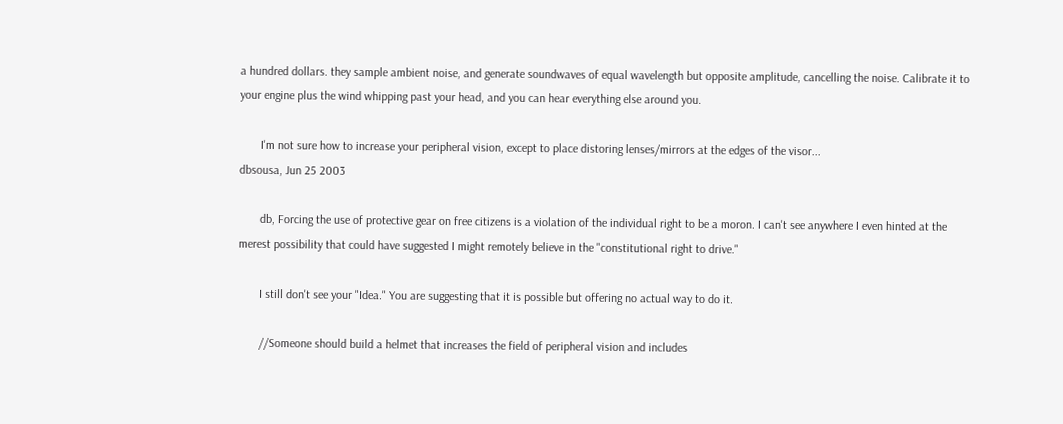a hundred dollars. they sample ambient noise, and generate soundwaves of equal wavelength but opposite amplitude, cancelling the noise. Calibrate it to your engine plus the wind whipping past your head, and you can hear everything else around you.

       I'm not sure how to increase your peripheral vision, except to place distoring lenses/mirrors at the edges of the visor...
dbsousa, Jun 25 2003

       db, Forcing the use of protective gear on free citizens is a violation of the individual right to be a moron. I can't see anywhere I even hinted at the merest possibility that could have suggested I might remotely believe in the "constitutional right to drive."

       I still don't see your "Idea." You are suggesting that it is possible but offering no actual way to do it.

       //Someone should build a helmet that increases the field of peripheral vision and includes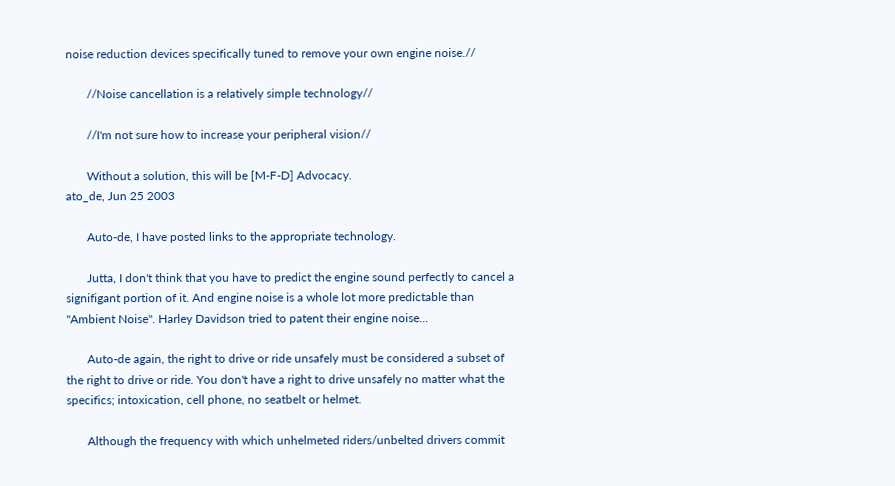noise reduction devices specifically tuned to remove your own engine noise.//

       //Noise cancellation is a relatively simple technology//

       //I'm not sure how to increase your peripheral vision//

       Without a solution, this will be [M-F-D] Advocacy.
ato_de, Jun 25 2003

       Auto-de, I have posted links to the appropriate technology.

       Jutta, I don't think that you have to predict the engine sound perfectly to cancel a signifigant portion of it. And engine noise is a whole lot more predictable than "Ambient Noise". Harley Davidson tried to patent their engine noise...

       Auto-de again, the right to drive or ride unsafely must be considered a subset of the right to drive or ride. You don't have a right to drive unsafely no matter what the specifics; intoxication, cell phone, no seatbelt or helmet.

       Although the frequency with which unhelmeted riders/unbelted drivers commit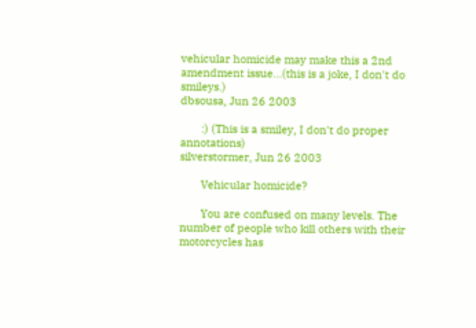vehicular homicide may make this a 2nd amendment issue...(this is a joke, I don't do smileys.)
dbsousa, Jun 26 2003

       :) (This is a smiley, I don't do proper annotations)
silverstormer, Jun 26 2003

       Vehicular homicide?

       You are confused on many levels. The number of people who kill others with their motorcycles has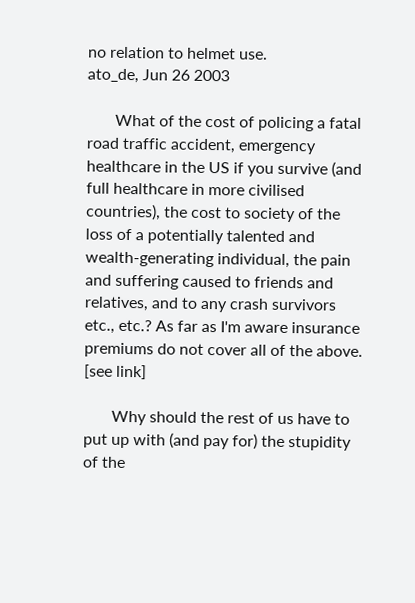no relation to helmet use.
ato_de, Jun 26 2003

       What of the cost of policing a fatal road traffic accident, emergency healthcare in the US if you survive (and full healthcare in more civilised countries), the cost to society of the loss of a potentially talented and wealth-generating individual, the pain and suffering caused to friends and relatives, and to any crash survivors etc., etc.? As far as I'm aware insurance premiums do not cover all of the above. [see link]

       Why should the rest of us have to put up with (and pay for) the stupidity of the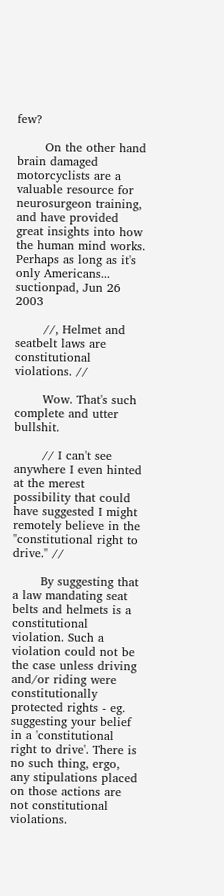few?

       On the other hand brain damaged motorcyclists are a valuable resource for neurosurgeon training, and have provided great insights into how the human mind works. Perhaps as long as it's only Americans...
suctionpad, Jun 26 2003

       //, Helmet and seatbelt laws are constitutional violations. //

       Wow. That's such complete and utter bullshit.

       // I can't see anywhere I even hinted at the merest possibility that could have suggested I might remotely believe in the "constitutional right to drive." //

       By suggesting that a law mandating seat belts and helmets is a constitutional violation. Such a violation could not be the case unless driving and/or riding were constitutionally protected rights - eg. suggesting your belief in a 'constitutional right to drive'. There is no such thing, ergo, any stipulations placed on those actions are not constitutional violations.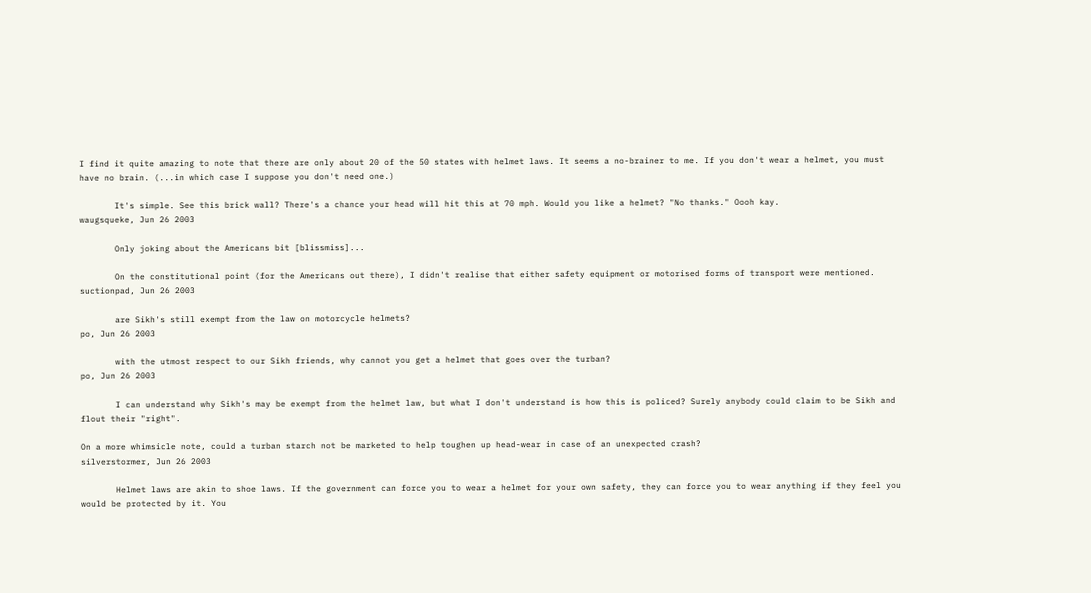I find it quite amazing to note that there are only about 20 of the 50 states with helmet laws. It seems a no-brainer to me. If you don't wear a helmet, you must have no brain. (...in which case I suppose you don't need one.)

       It's simple. See this brick wall? There's a chance your head will hit this at 70 mph. Would you like a helmet? "No thanks." Oooh kay.
waugsqueke, Jun 26 2003

       Only joking about the Americans bit [blissmiss]...

       On the constitutional point (for the Americans out there), I didn't realise that either safety equipment or motorised forms of transport were mentioned.
suctionpad, Jun 26 2003

       are Sikh's still exempt from the law on motorcycle helmets?
po, Jun 26 2003

       with the utmost respect to our Sikh friends, why cannot you get a helmet that goes over the turban?
po, Jun 26 2003

       I can understand why Sikh's may be exempt from the helmet law, but what I don't understand is how this is policed? Surely anybody could claim to be Sikh and flout their "right".

On a more whimsicle note, could a turban starch not be marketed to help toughen up head-wear in case of an unexpected crash?
silverstormer, Jun 26 2003

       Helmet laws are akin to shoe laws. If the government can force you to wear a helmet for your own safety, they can force you to wear anything if they feel you would be protected by it. You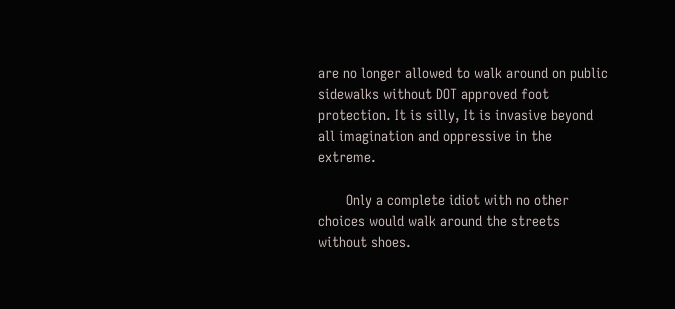are no longer allowed to walk around on public sidewalks without DOT approved foot protection. It is silly, It is invasive beyond all imagination and oppressive in the extreme.

       Only a complete idiot with no other choices would walk around the streets without shoes.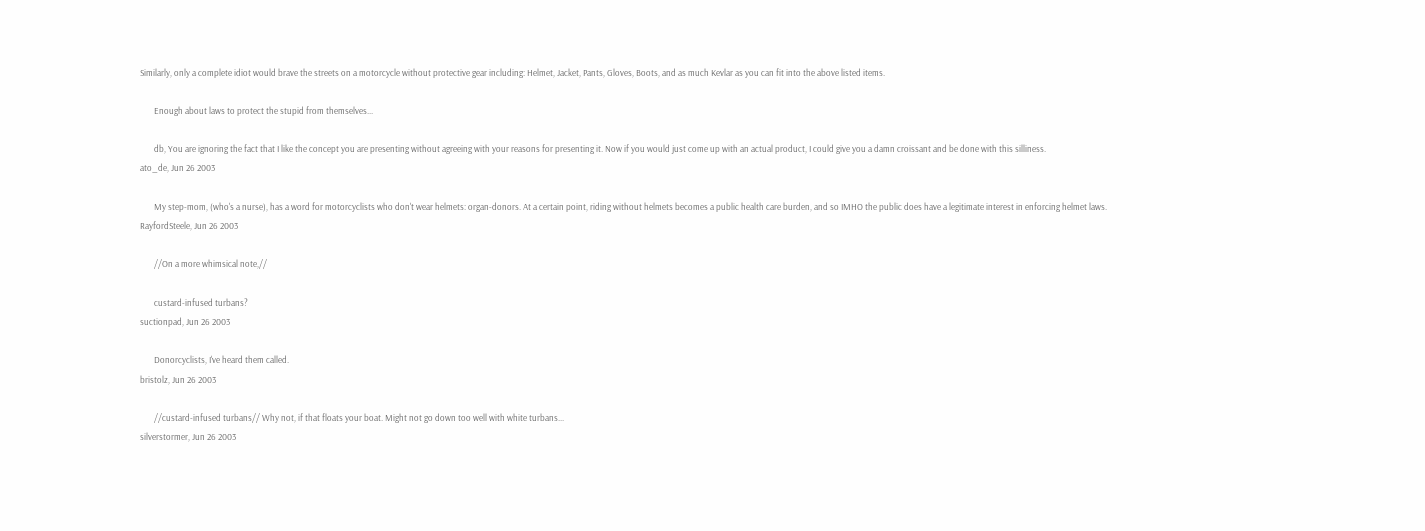Similarly, only a complete idiot would brave the streets on a motorcycle without protective gear including: Helmet, Jacket, Pants, Gloves, Boots, and as much Kevlar as you can fit into the above listed items.

       Enough about laws to protect the stupid from themselves...

       db, You are ignoring the fact that I like the concept you are presenting without agreeing with your reasons for presenting it. Now if you would just come up with an actual product, I could give you a damn croissant and be done with this silliness.
ato_de, Jun 26 2003

       My step-mom, (who's a nurse), has a word for motorcyclists who don't wear helmets: organ-donors. At a certain point, riding without helmets becomes a public health care burden, and so IMHO the public does have a legitimate interest in enforcing helmet laws.
RayfordSteele, Jun 26 2003

       //On a more whimsical note,//

       custard-infused turbans?
suctionpad, Jun 26 2003

       Donorcyclists, I've heard them called.
bristolz, Jun 26 2003

       //custard-infused turbans// Why not, if that floats your boat. Might not go down too well with white turbans...
silverstormer, Jun 26 2003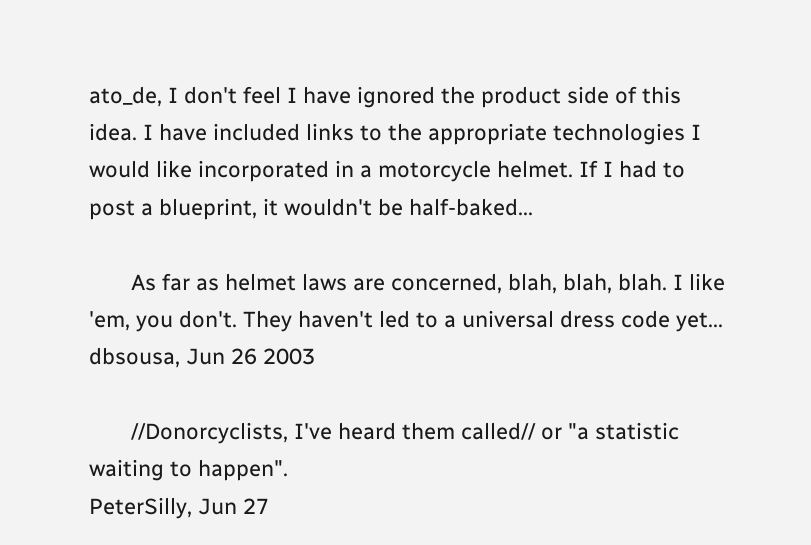ato_de, I don't feel I have ignored the product side of this idea. I have included links to the appropriate technologies I would like incorporated in a motorcycle helmet. If I had to post a blueprint, it wouldn't be half-baked...

       As far as helmet laws are concerned, blah, blah, blah. I like 'em, you don't. They haven't led to a universal dress code yet...
dbsousa, Jun 26 2003

       //Donorcyclists, I've heard them called// or "a statistic waiting to happen".
PeterSilly, Jun 27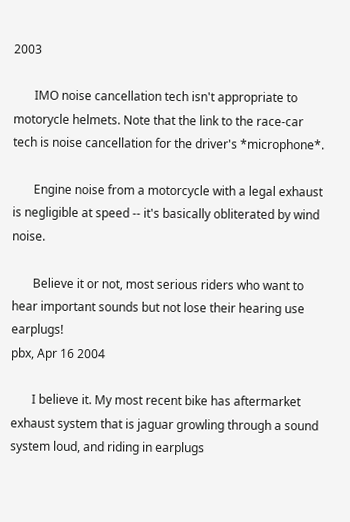2003

       IMO noise cancellation tech isn't appropriate to motorycle helmets. Note that the link to the race-car tech is noise cancellation for the driver's *microphone*.

       Engine noise from a motorcycle with a legal exhaust is negligible at speed -- it's basically obliterated by wind noise.

       Believe it or not, most serious riders who want to hear important sounds but not lose their hearing use earplugs!
pbx, Apr 16 2004

       I believe it. My most recent bike has aftermarket exhaust system that is jaguar growling through a sound system loud, and riding in earplugs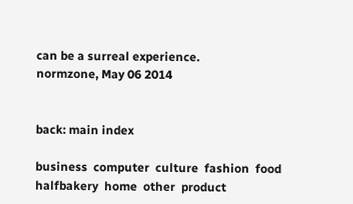can be a surreal experience.
normzone, May 06 2014


back: main index

business  computer  culture  fashion  food  halfbakery  home  other  product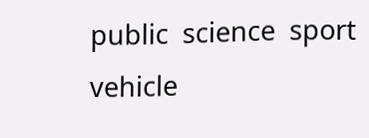public  science  sport  vehicle